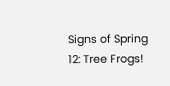Signs of Spring 12: Tree Frogs!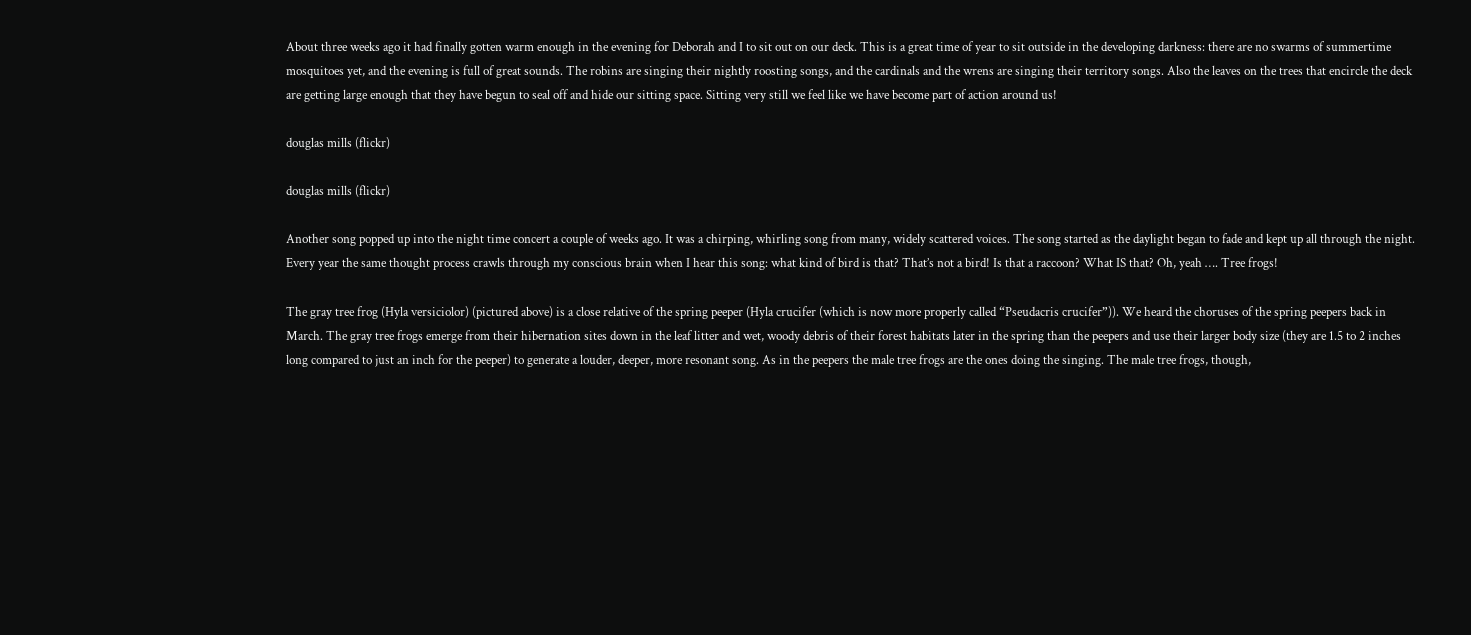About three weeks ago it had finally gotten warm enough in the evening for Deborah and I to sit out on our deck. This is a great time of year to sit outside in the developing darkness: there are no swarms of summertime mosquitoes yet, and the evening is full of great sounds. The robins are singing their nightly roosting songs, and the cardinals and the wrens are singing their territory songs. Also the leaves on the trees that encircle the deck are getting large enough that they have begun to seal off and hide our sitting space. Sitting very still we feel like we have become part of action around us!

douglas mills (flickr)

douglas mills (flickr)

Another song popped up into the night time concert a couple of weeks ago. It was a chirping, whirling song from many, widely scattered voices. The song started as the daylight began to fade and kept up all through the night. Every year the same thought process crawls through my conscious brain when I hear this song: what kind of bird is that? That’s not a bird! Is that a raccoon? What IS that? Oh, yeah …. Tree frogs!

The gray tree frog (Hyla versiciolor) (pictured above) is a close relative of the spring peeper (Hyla crucifer (which is now more properly called “Pseudacris crucifer”)). We heard the choruses of the spring peepers back in March. The gray tree frogs emerge from their hibernation sites down in the leaf litter and wet, woody debris of their forest habitats later in the spring than the peepers and use their larger body size (they are 1.5 to 2 inches long compared to just an inch for the peeper) to generate a louder, deeper, more resonant song. As in the peepers the male tree frogs are the ones doing the singing. The male tree frogs, though,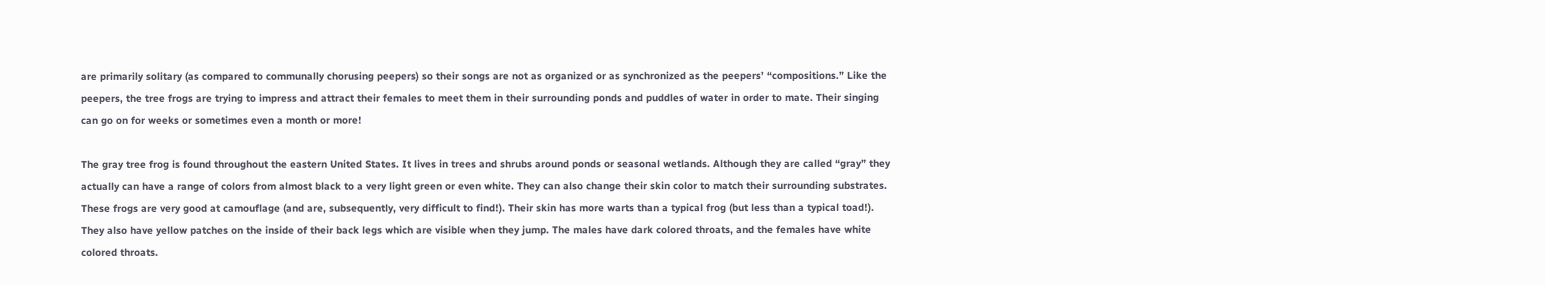are primarily solitary (as compared to communally chorusing peepers) so their songs are not as organized or as synchronized as the peepers’ “compositions.” Like the peepers, the tree frogs are trying to impress and attract their females to meet them in their surrounding ponds and puddles of water in order to mate. Their singing can go on for weeks or sometimes even a month or more!

The gray tree frog is found throughout the eastern United States. It lives in trees and shrubs around ponds or seasonal wetlands. Although they are called “gray” they actually can have a range of colors from almost black to a very light green or even white. They can also change their skin color to match their surrounding substrates. These frogs are very good at camouflage (and are, subsequently, very difficult to find!). Their skin has more warts than a typical frog (but less than a typical toad!). They also have yellow patches on the inside of their back legs which are visible when they jump. The males have dark colored throats, and the females have white colored throats.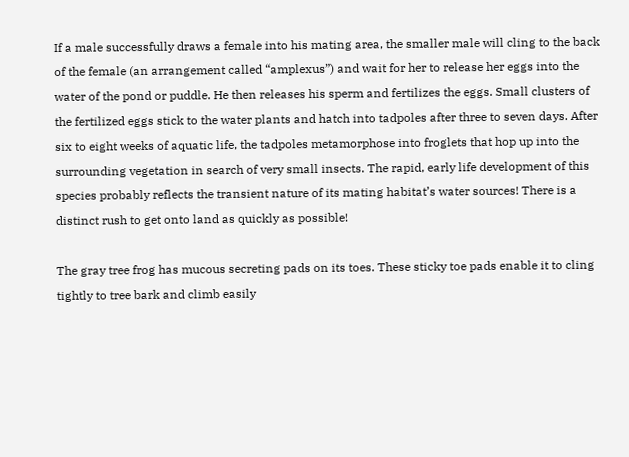If a male successfully draws a female into his mating area, the smaller male will cling to the back of the female (an arrangement called “amplexus”) and wait for her to release her eggs into the water of the pond or puddle. He then releases his sperm and fertilizes the eggs. Small clusters of the fertilized eggs stick to the water plants and hatch into tadpoles after three to seven days. After six to eight weeks of aquatic life, the tadpoles metamorphose into froglets that hop up into the surrounding vegetation in search of very small insects. The rapid, early life development of this species probably reflects the transient nature of its mating habitat’s water sources! There is a distinct rush to get onto land as quickly as possible!

The gray tree frog has mucous secreting pads on its toes. These sticky toe pads enable it to cling tightly to tree bark and climb easily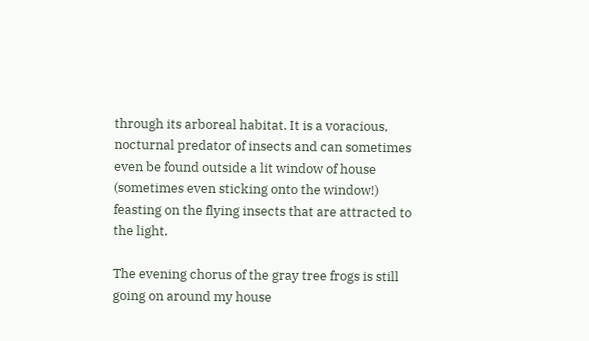through its arboreal habitat. It is a voracious, nocturnal predator of insects and can sometimes even be found outside a lit window of house (sometimes even sticking onto the window!) feasting on the flying insects that are attracted to the light.

The evening chorus of the gray tree frogs is still going on around my house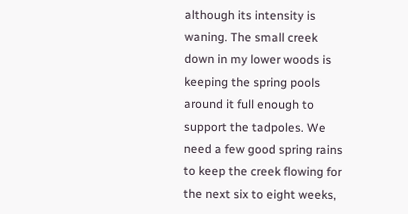although its intensity is waning. The small creek down in my lower woods is keeping the spring pools around it full enough to support the tadpoles. We need a few good spring rains to keep the creek flowing for the next six to eight weeks,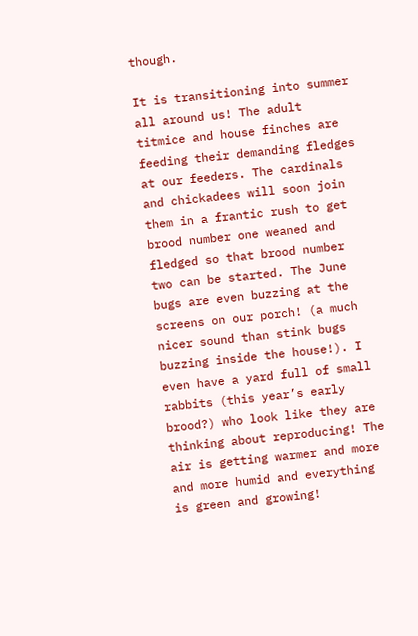though.

It is transitioning into summer all around us! The adult titmice and house finches are feeding their demanding fledges at our feeders. The cardinals and chickadees will soon join them in a frantic rush to get brood number one weaned and fledged so that brood number two can be started. The June bugs are even buzzing at the screens on our porch! (a much nicer sound than stink bugs buzzing inside the house!). I even have a yard full of small rabbits (this year’s early brood?) who look like they are thinking about reproducing! The air is getting warmer and more and more humid and everything is green and growing!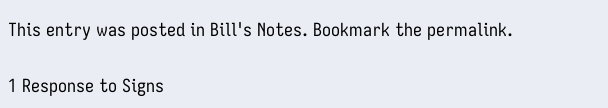This entry was posted in Bill's Notes. Bookmark the permalink.

1 Response to Signs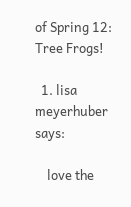of Spring 12: Tree Frogs!

  1. lisa meyerhuber says:

    love the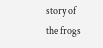story of the frogs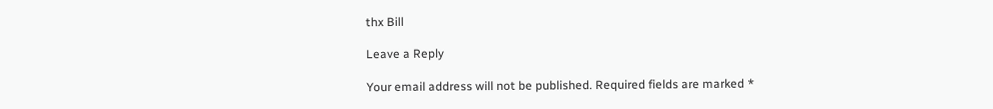thx Bill

Leave a Reply

Your email address will not be published. Required fields are marked *